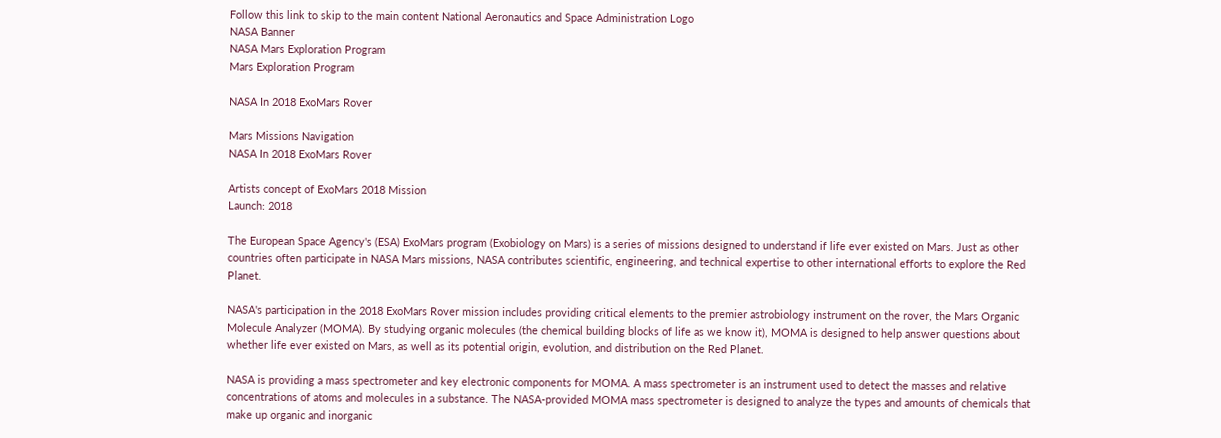Follow this link to skip to the main content National Aeronautics and Space Administration Logo
NASA Banner
NASA Mars Exploration Program
Mars Exploration Program

NASA In 2018 ExoMars Rover

Mars Missions Navigation
NASA In 2018 ExoMars Rover

Artists concept of ExoMars 2018 Mission
Launch: 2018

The European Space Agency's (ESA) ExoMars program (Exobiology on Mars) is a series of missions designed to understand if life ever existed on Mars. Just as other countries often participate in NASA Mars missions, NASA contributes scientific, engineering, and technical expertise to other international efforts to explore the Red Planet.

NASA's participation in the 2018 ExoMars Rover mission includes providing critical elements to the premier astrobiology instrument on the rover, the Mars Organic Molecule Analyzer (MOMA). By studying organic molecules (the chemical building blocks of life as we know it), MOMA is designed to help answer questions about whether life ever existed on Mars, as well as its potential origin, evolution, and distribution on the Red Planet.

NASA is providing a mass spectrometer and key electronic components for MOMA. A mass spectrometer is an instrument used to detect the masses and relative concentrations of atoms and molecules in a substance. The NASA-provided MOMA mass spectrometer is designed to analyze the types and amounts of chemicals that make up organic and inorganic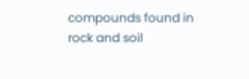compounds found in rock and soil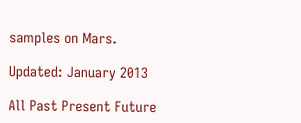samples on Mars.

Updated: January 2013

All Past Present Future